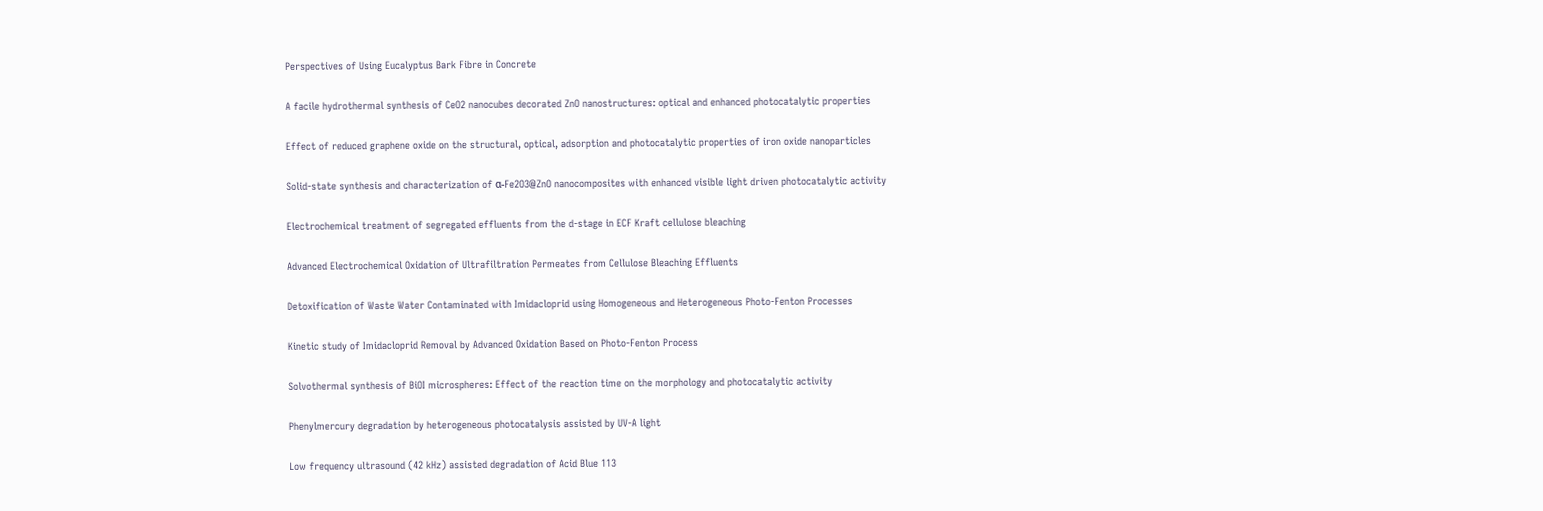Perspectives of Using Eucalyptus Bark Fibre in Concrete

A facile hydrothermal synthesis of CeO2 nanocubes decorated ZnO nanostructures: optical and enhanced photocatalytic properties

Effect of reduced graphene oxide on the structural, optical, adsorption and photocatalytic properties of iron oxide nanoparticles

Solid-state synthesis and characterization of α-Fe2O3@ZnO nanocomposites with enhanced visible light driven photocatalytic activity

Electrochemical treatment of segregated effluents from the d-stage in ECF Kraft cellulose bleaching

Advanced Electrochemical Oxidation of Ultrafiltration Permeates from Cellulose Bleaching Effluents

Detoxification of Waste Water Contaminated with Imidacloprid using Homogeneous and Heterogeneous Photo-Fenton Processes

Kinetic study of Imidacloprid Removal by Advanced Oxidation Based on Photo-Fenton Process

Solvothermal synthesis of BiOI microspheres: Effect of the reaction time on the morphology and photocatalytic activity

Phenylmercury degradation by heterogeneous photocatalysis assisted by UV-A light

Low frequency ultrasound (42 kHz) assisted degradation of Acid Blue 113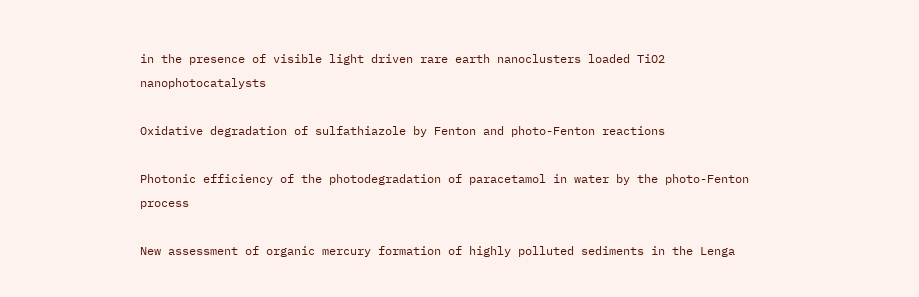in the presence of visible light driven rare earth nanoclusters loaded TiO2 nanophotocatalysts

Oxidative degradation of sulfathiazole by Fenton and photo-Fenton reactions

Photonic efficiency of the photodegradation of paracetamol in water by the photo-Fenton process

New assessment of organic mercury formation of highly polluted sediments in the Lenga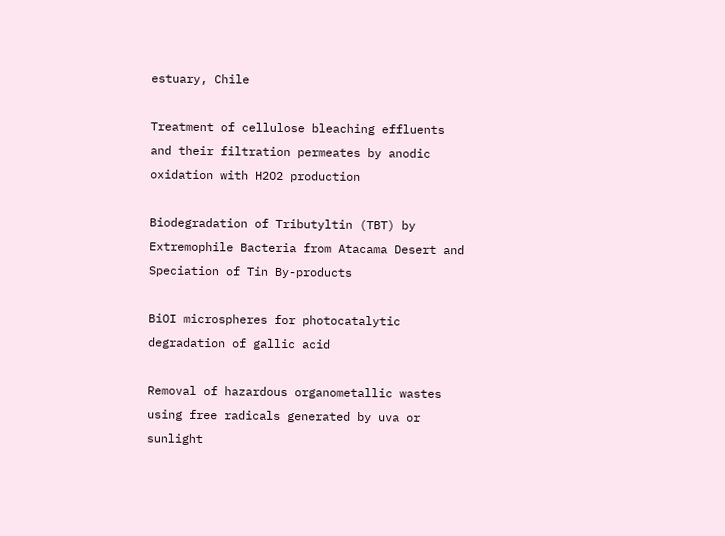estuary, Chile

Treatment of cellulose bleaching effluents and their filtration permeates by anodic oxidation with H2O2 production

Biodegradation of Tributyltin (TBT) by Extremophile Bacteria from Atacama Desert and Speciation of Tin By-products

BiOI microspheres for photocatalytic degradation of gallic acid

Removal of hazardous organometallic wastes using free radicals generated by uva or sunlight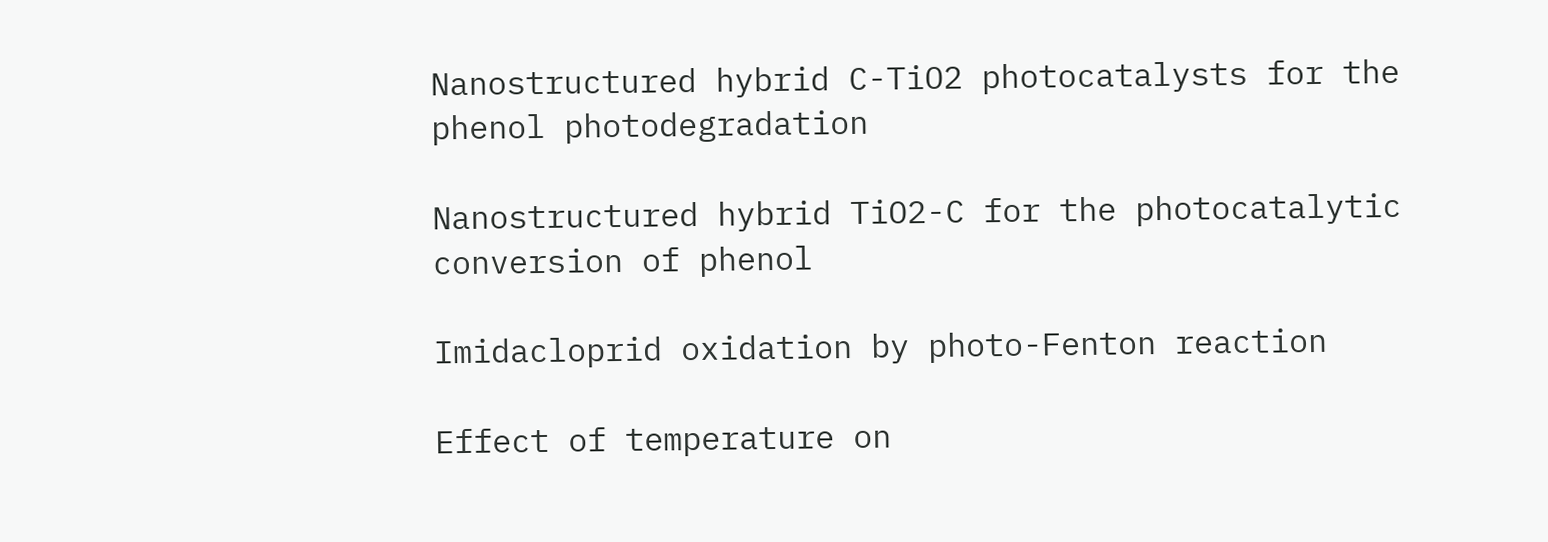Nanostructured hybrid C-TiO2 photocatalysts for the phenol photodegradation

Nanostructured hybrid TiO2-C for the photocatalytic conversion of phenol

Imidacloprid oxidation by photo-Fenton reaction

Effect of temperature on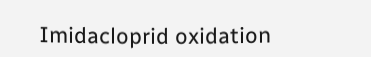Imidacloprid oxidation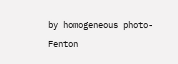by homogeneous photo-Fenton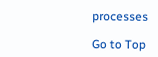processes

Go to Top